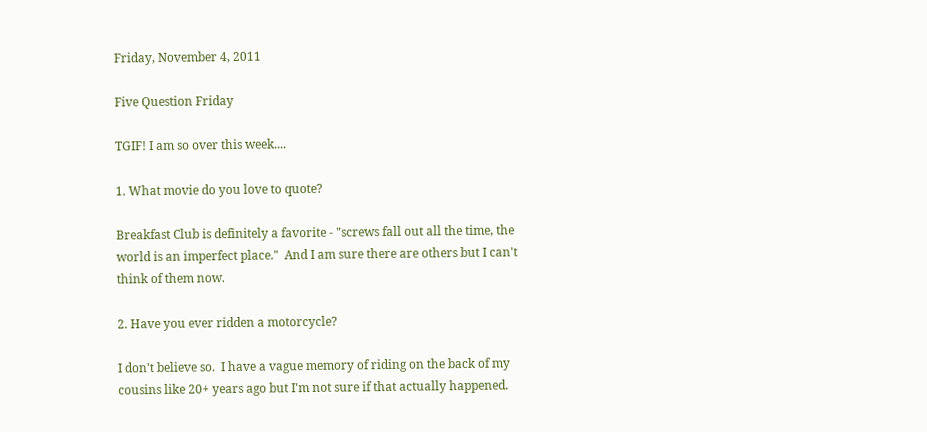Friday, November 4, 2011

Five Question Friday

TGIF! I am so over this week....

1. What movie do you love to quote?

Breakfast Club is definitely a favorite - "screws fall out all the time, the world is an imperfect place."  And I am sure there are others but I can't think of them now.

2. Have you ever ridden a motorcycle?

I don't believe so.  I have a vague memory of riding on the back of my cousins like 20+ years ago but I'm not sure if that actually happened.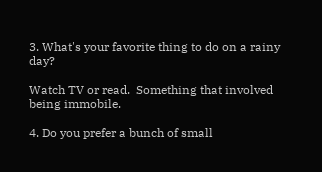3. What's your favorite thing to do on a rainy day?

Watch TV or read.  Something that involved being immobile.

4. Do you prefer a bunch of small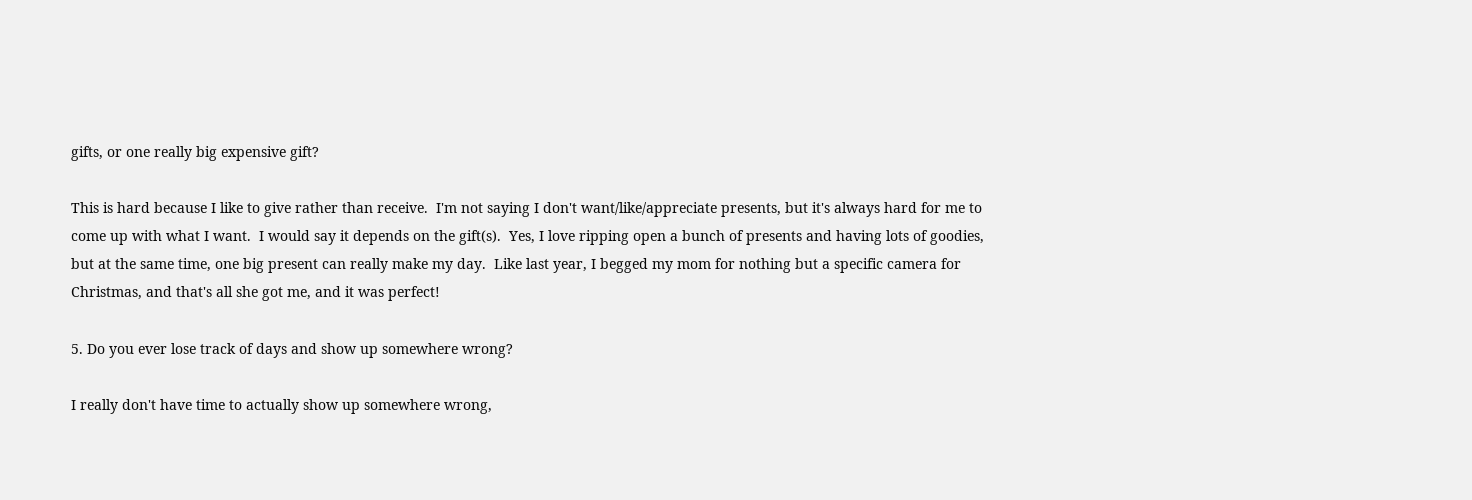gifts, or one really big expensive gift?

This is hard because I like to give rather than receive.  I'm not saying I don't want/like/appreciate presents, but it's always hard for me to come up with what I want.  I would say it depends on the gift(s).  Yes, I love ripping open a bunch of presents and having lots of goodies, but at the same time, one big present can really make my day.  Like last year, I begged my mom for nothing but a specific camera for Christmas, and that's all she got me, and it was perfect!

5. Do you ever lose track of days and show up somewhere wrong?

I really don't have time to actually show up somewhere wrong,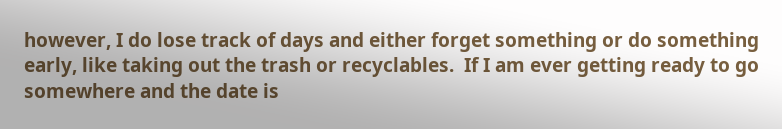however, I do lose track of days and either forget something or do something early, like taking out the trash or recyclables.  If I am ever getting ready to go somewhere and the date is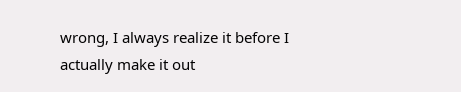wrong, I always realize it before I actually make it out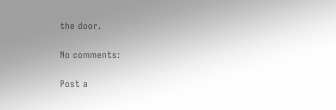the door.

No comments:

Post a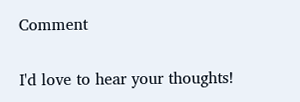Comment

I'd love to hear your thoughts!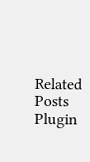Related Posts Plugin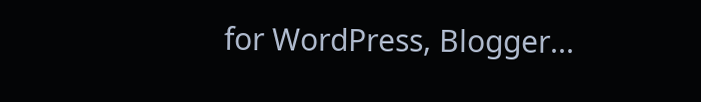for WordPress, Blogger...